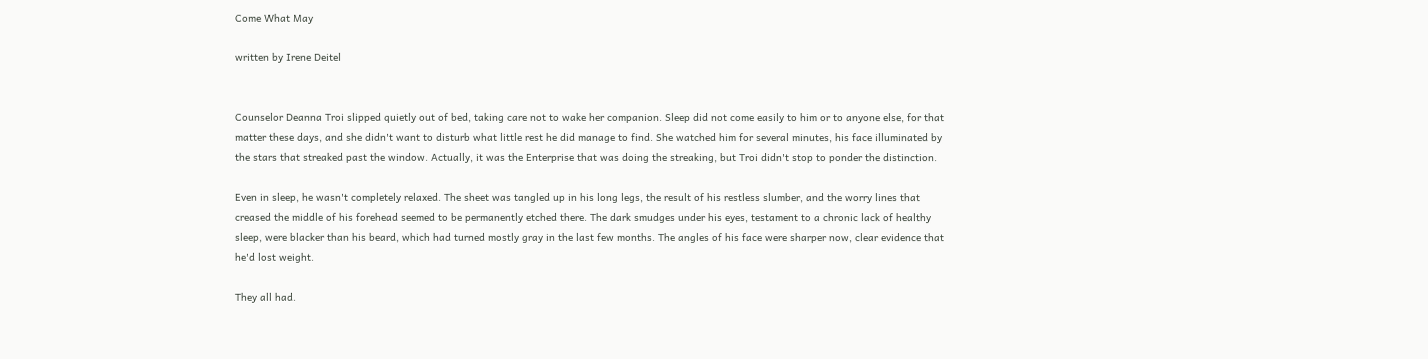Come What May

written by Irene Deitel


Counselor Deanna Troi slipped quietly out of bed, taking care not to wake her companion. Sleep did not come easily to him or to anyone else, for that matter these days, and she didn't want to disturb what little rest he did manage to find. She watched him for several minutes, his face illuminated by the stars that streaked past the window. Actually, it was the Enterprise that was doing the streaking, but Troi didn't stop to ponder the distinction.

Even in sleep, he wasn't completely relaxed. The sheet was tangled up in his long legs, the result of his restless slumber, and the worry lines that creased the middle of his forehead seemed to be permanently etched there. The dark smudges under his eyes, testament to a chronic lack of healthy sleep, were blacker than his beard, which had turned mostly gray in the last few months. The angles of his face were sharper now, clear evidence that he'd lost weight.

They all had.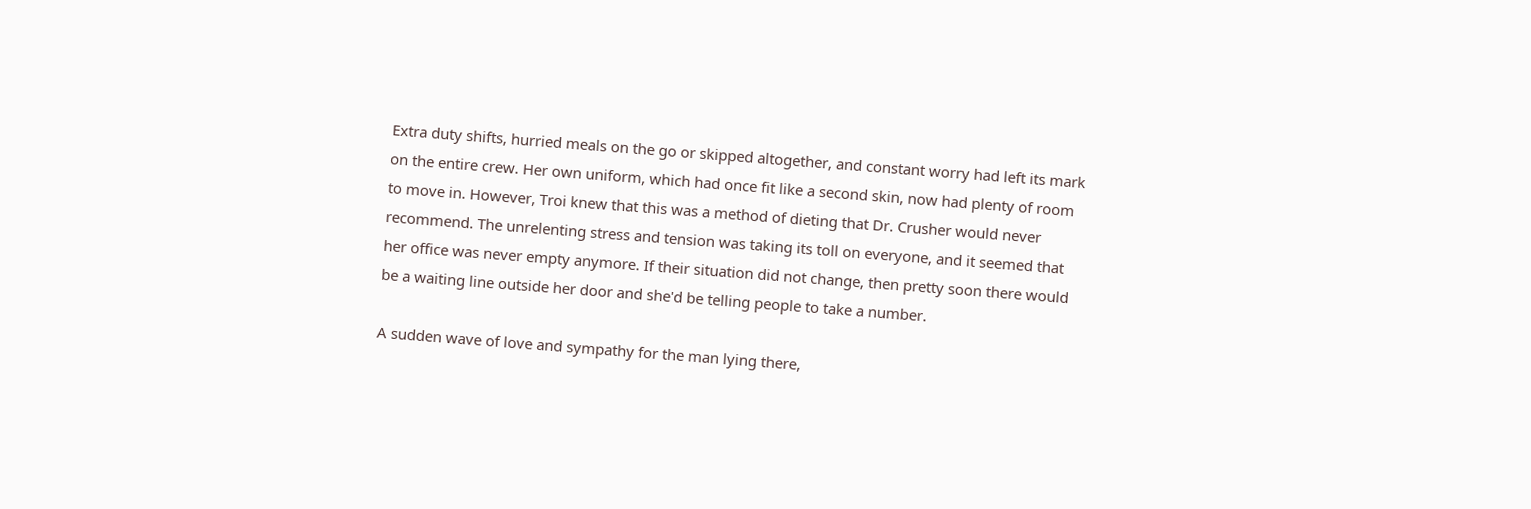Extra duty shifts, hurried meals on the go or skipped altogether, and constant worry had left its mark on the entire crew. Her own uniform, which had once fit like a second skin, now had plenty of room to move in. However, Troi knew that this was a method of dieting that Dr. Crusher would never recommend. The unrelenting stress and tension was taking its toll on everyone, and it seemed that her office was never empty anymore. If their situation did not change, then pretty soon there would be a waiting line outside her door and she'd be telling people to take a number.

A sudden wave of love and sympathy for the man lying there,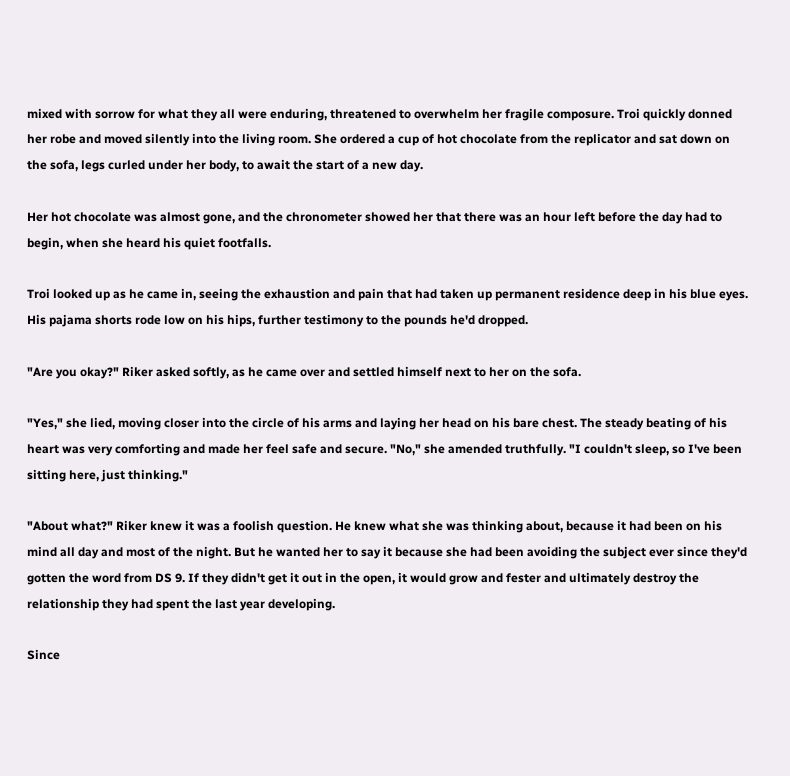mixed with sorrow for what they all were enduring, threatened to overwhelm her fragile composure. Troi quickly donned her robe and moved silently into the living room. She ordered a cup of hot chocolate from the replicator and sat down on the sofa, legs curled under her body, to await the start of a new day.

Her hot chocolate was almost gone, and the chronometer showed her that there was an hour left before the day had to begin, when she heard his quiet footfalls.

Troi looked up as he came in, seeing the exhaustion and pain that had taken up permanent residence deep in his blue eyes. His pajama shorts rode low on his hips, further testimony to the pounds he'd dropped.

"Are you okay?" Riker asked softly, as he came over and settled himself next to her on the sofa.

"Yes," she lied, moving closer into the circle of his arms and laying her head on his bare chest. The steady beating of his heart was very comforting and made her feel safe and secure. "No," she amended truthfully. "I couldn't sleep, so I've been sitting here, just thinking."

"About what?" Riker knew it was a foolish question. He knew what she was thinking about, because it had been on his mind all day and most of the night. But he wanted her to say it because she had been avoiding the subject ever since they'd gotten the word from DS 9. If they didn't get it out in the open, it would grow and fester and ultimately destroy the relationship they had spent the last year developing.

Since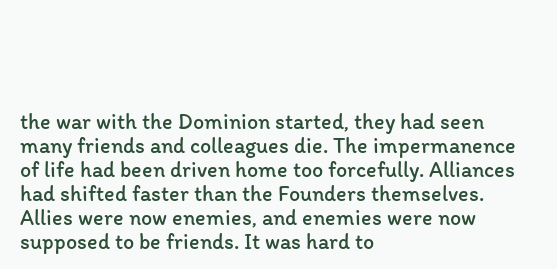the war with the Dominion started, they had seen many friends and colleagues die. The impermanence of life had been driven home too forcefully. Alliances had shifted faster than the Founders themselves. Allies were now enemies, and enemies were now supposed to be friends. It was hard to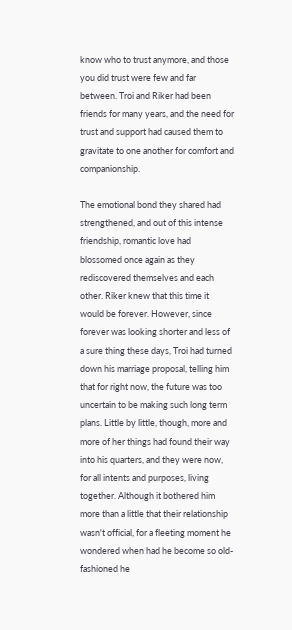know who to trust anymore, and those you did trust were few and far between. Troi and Riker had been friends for many years, and the need for trust and support had caused them to gravitate to one another for comfort and companionship.

The emotional bond they shared had strengthened, and out of this intense friendship, romantic love had blossomed once again as they rediscovered themselves and each other. Riker knew that this time it would be forever. However, since forever was looking shorter and less of a sure thing these days, Troi had turned down his marriage proposal, telling him that for right now, the future was too uncertain to be making such long term plans. Little by little, though, more and more of her things had found their way into his quarters, and they were now, for all intents and purposes, living together. Although it bothered him more than a little that their relationship wasn't official, for a fleeting moment he wondered when had he become so old-fashioned he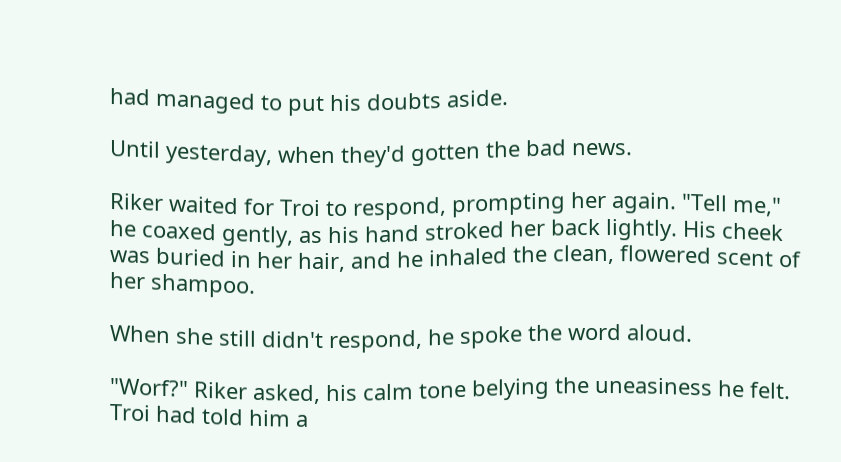had managed to put his doubts aside.

Until yesterday, when they'd gotten the bad news.

Riker waited for Troi to respond, prompting her again. "Tell me," he coaxed gently, as his hand stroked her back lightly. His cheek was buried in her hair, and he inhaled the clean, flowered scent of her shampoo.

When she still didn't respond, he spoke the word aloud.

"Worf?" Riker asked, his calm tone belying the uneasiness he felt. Troi had told him a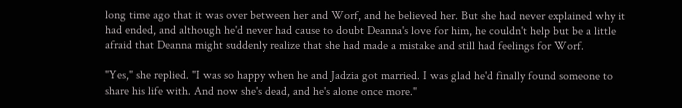long time ago that it was over between her and Worf, and he believed her. But she had never explained why it had ended, and although he'd never had cause to doubt Deanna's love for him, he couldn't help but be a little afraid that Deanna might suddenly realize that she had made a mistake and still had feelings for Worf.

"Yes," she replied. "I was so happy when he and Jadzia got married. I was glad he'd finally found someone to share his life with. And now she's dead, and he's alone once more."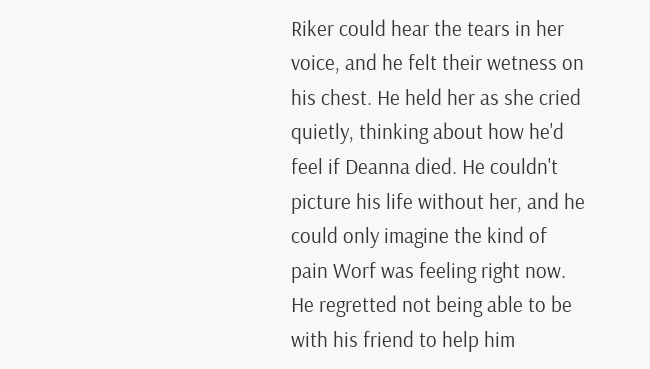Riker could hear the tears in her voice, and he felt their wetness on his chest. He held her as she cried quietly, thinking about how he'd feel if Deanna died. He couldn't picture his life without her, and he could only imagine the kind of pain Worf was feeling right now. He regretted not being able to be with his friend to help him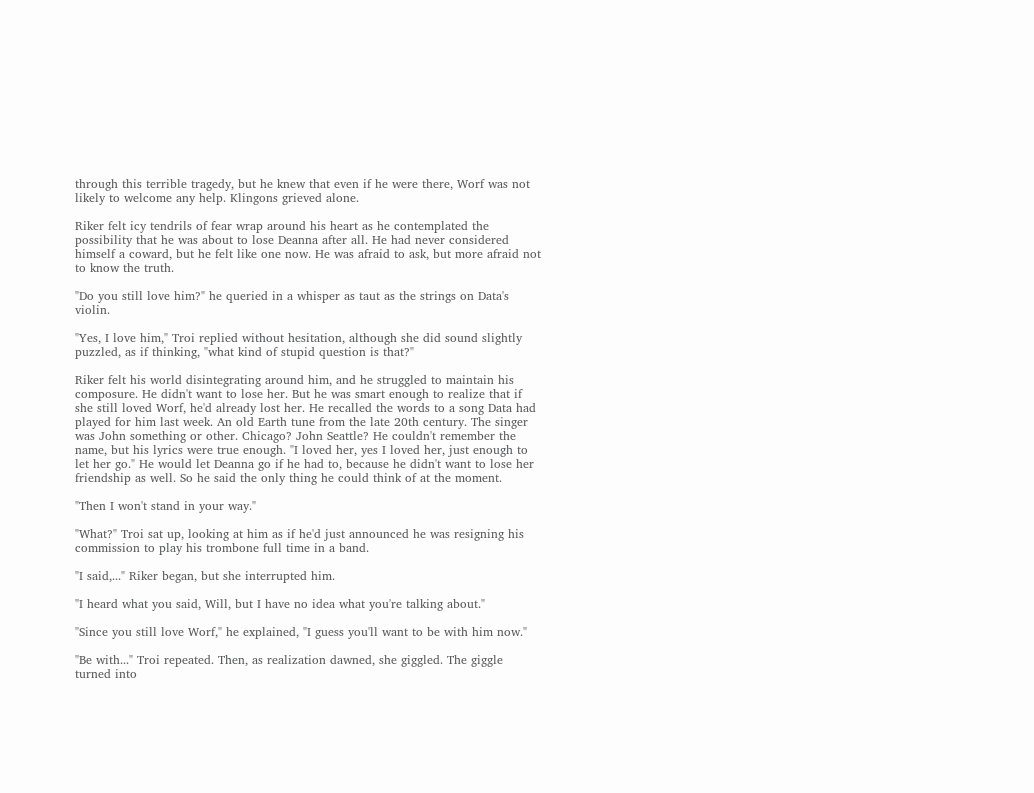through this terrible tragedy, but he knew that even if he were there, Worf was not likely to welcome any help. Klingons grieved alone.

Riker felt icy tendrils of fear wrap around his heart as he contemplated the possibility that he was about to lose Deanna after all. He had never considered himself a coward, but he felt like one now. He was afraid to ask, but more afraid not to know the truth.

"Do you still love him?" he queried in a whisper as taut as the strings on Data's violin.

"Yes, I love him," Troi replied without hesitation, although she did sound slightly puzzled, as if thinking, "what kind of stupid question is that?"

Riker felt his world disintegrating around him, and he struggled to maintain his composure. He didn't want to lose her. But he was smart enough to realize that if she still loved Worf, he'd already lost her. He recalled the words to a song Data had played for him last week. An old Earth tune from the late 20th century. The singer was John something or other. Chicago? John Seattle? He couldn't remember the name, but his lyrics were true enough. "I loved her, yes I loved her, just enough to let her go." He would let Deanna go if he had to, because he didn't want to lose her friendship as well. So he said the only thing he could think of at the moment.

"Then I won't stand in your way."

"What?" Troi sat up, looking at him as if he'd just announced he was resigning his commission to play his trombone full time in a band.

"I said,..." Riker began, but she interrupted him.

"I heard what you said, Will, but I have no idea what you're talking about."

"Since you still love Worf," he explained, "I guess you'll want to be with him now."

"Be with..." Troi repeated. Then, as realization dawned, she giggled. The giggle turned into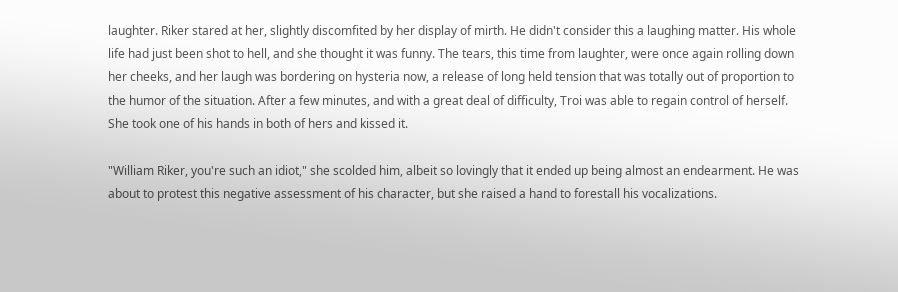laughter. Riker stared at her, slightly discomfited by her display of mirth. He didn't consider this a laughing matter. His whole life had just been shot to hell, and she thought it was funny. The tears, this time from laughter, were once again rolling down her cheeks, and her laugh was bordering on hysteria now, a release of long held tension that was totally out of proportion to the humor of the situation. After a few minutes, and with a great deal of difficulty, Troi was able to regain control of herself. She took one of his hands in both of hers and kissed it.

"William Riker, you're such an idiot," she scolded him, albeit so lovingly that it ended up being almost an endearment. He was about to protest this negative assessment of his character, but she raised a hand to forestall his vocalizations.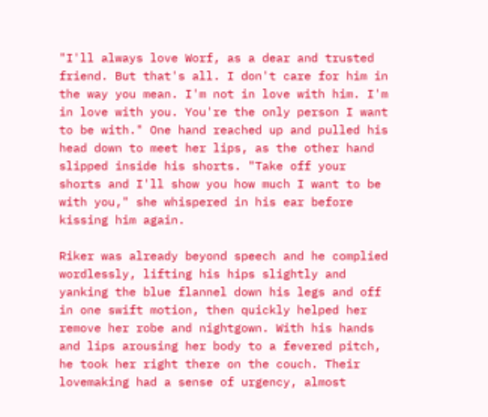"I'll always love Worf, as a dear and trusted friend. But that's all. I don't care for him in the way you mean. I'm not in love with him. I'm in love with you. You're the only person I want to be with." One hand reached up and pulled his head down to meet her lips, as the other hand slipped inside his shorts. "Take off your shorts and I'll show you how much I want to be with you," she whispered in his ear before kissing him again.

Riker was already beyond speech and he complied wordlessly, lifting his hips slightly and yanking the blue flannel down his legs and off in one swift motion, then quickly helped her remove her robe and nightgown. With his hands and lips arousing her body to a fevered pitch, he took her right there on the couch. Their lovemaking had a sense of urgency, almost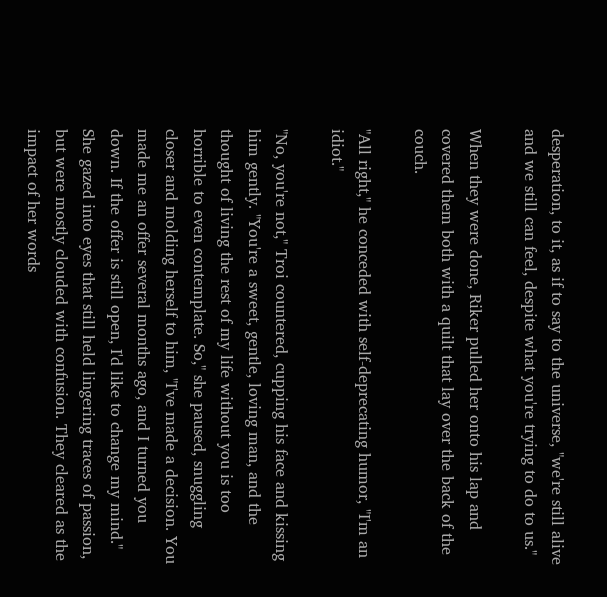desperation, to it, as if to say to the universe, "we're still alive and we still can feel, despite what you're trying to do to us."

When they were done, Riker pulled her onto his lap and covered them both with a quilt that lay over the back of the couch.

"All right," he conceded with self-deprecating humor, "I'm an idiot."

"No, you're not," Troi countered, cupping his face and kissing him gently. "You're a sweet, gentle, loving man, and the thought of living the rest of my life without you is too horrible to even contemplate. So," she paused, snuggling closer and molding herself to him, "I've made a decision. You made me an offer several months ago, and I turned you down. If the offer is still open, I'd like to change my mind." She gazed into eyes that still held lingering traces of passion, but were mostly clouded with confusion. They cleared as the impact of her words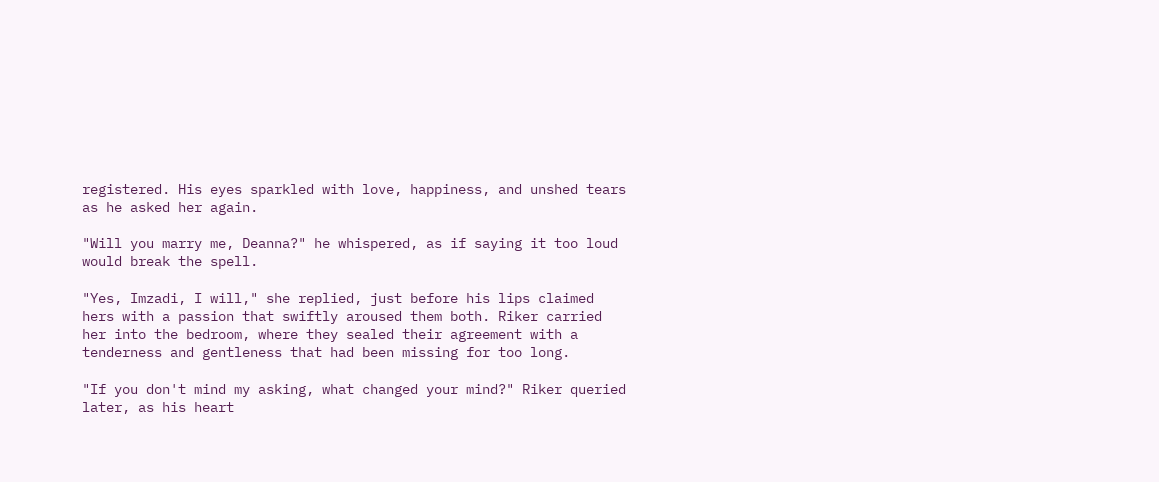registered. His eyes sparkled with love, happiness, and unshed tears as he asked her again.

"Will you marry me, Deanna?" he whispered, as if saying it too loud would break the spell.

"Yes, Imzadi, I will," she replied, just before his lips claimed hers with a passion that swiftly aroused them both. Riker carried her into the bedroom, where they sealed their agreement with a tenderness and gentleness that had been missing for too long.

"If you don't mind my asking, what changed your mind?" Riker queried later, as his heart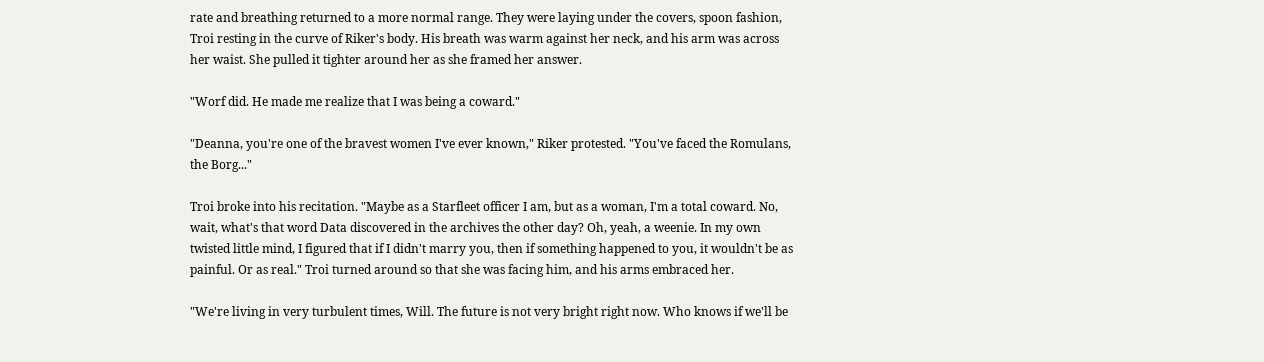rate and breathing returned to a more normal range. They were laying under the covers, spoon fashion, Troi resting in the curve of Riker's body. His breath was warm against her neck, and his arm was across her waist. She pulled it tighter around her as she framed her answer.

"Worf did. He made me realize that I was being a coward."

"Deanna, you're one of the bravest women I've ever known," Riker protested. "You've faced the Romulans, the Borg..."

Troi broke into his recitation. "Maybe as a Starfleet officer I am, but as a woman, I'm a total coward. No, wait, what's that word Data discovered in the archives the other day? Oh, yeah, a weenie. In my own twisted little mind, I figured that if I didn't marry you, then if something happened to you, it wouldn't be as painful. Or as real." Troi turned around so that she was facing him, and his arms embraced her.

"We're living in very turbulent times, Will. The future is not very bright right now. Who knows if we'll be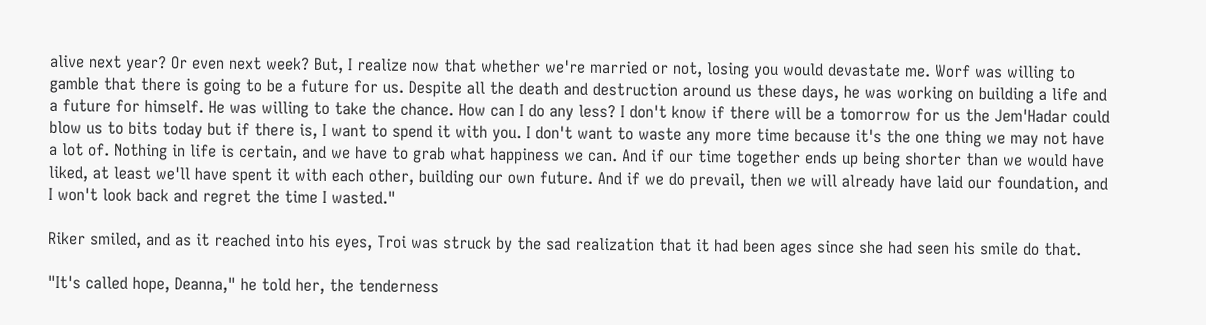alive next year? Or even next week? But, I realize now that whether we're married or not, losing you would devastate me. Worf was willing to gamble that there is going to be a future for us. Despite all the death and destruction around us these days, he was working on building a life and a future for himself. He was willing to take the chance. How can I do any less? I don't know if there will be a tomorrow for us the Jem'Hadar could blow us to bits today but if there is, I want to spend it with you. I don't want to waste any more time because it's the one thing we may not have a lot of. Nothing in life is certain, and we have to grab what happiness we can. And if our time together ends up being shorter than we would have liked, at least we'll have spent it with each other, building our own future. And if we do prevail, then we will already have laid our foundation, and I won't look back and regret the time I wasted."

Riker smiled, and as it reached into his eyes, Troi was struck by the sad realization that it had been ages since she had seen his smile do that.

"It's called hope, Deanna," he told her, the tenderness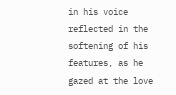in his voice reflected in the softening of his features, as he gazed at the love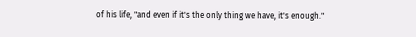of his life, "and even if it's the only thing we have, it's enough."